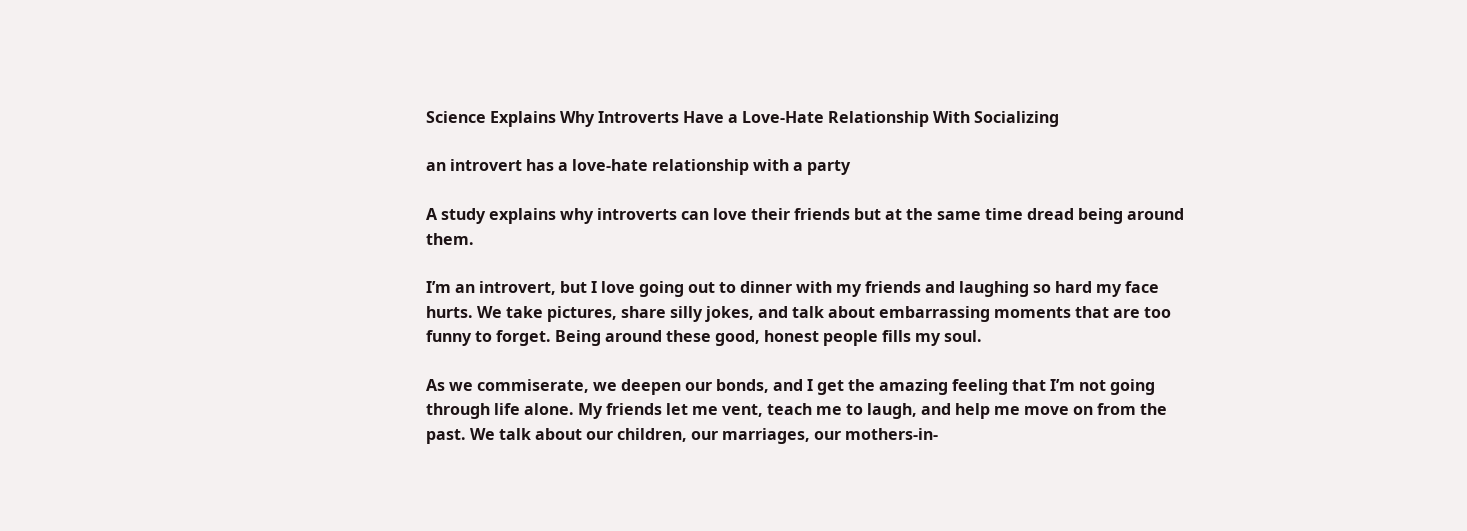Science Explains Why Introverts Have a Love-Hate Relationship With Socializing

an introvert has a love-hate relationship with a party

A study explains why introverts can love their friends but at the same time dread being around them.

I’m an introvert, but I love going out to dinner with my friends and laughing so hard my face hurts. We take pictures, share silly jokes, and talk about embarrassing moments that are too funny to forget. Being around these good, honest people fills my soul.

As we commiserate, we deepen our bonds, and I get the amazing feeling that I’m not going through life alone. My friends let me vent, teach me to laugh, and help me move on from the past. We talk about our children, our marriages, our mothers-in-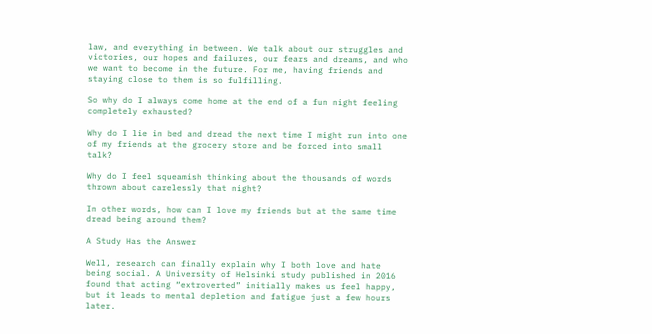law, and everything in between. We talk about our struggles and victories, our hopes and failures, our fears and dreams, and who we want to become in the future. For me, having friends and staying close to them is so fulfilling.

So why do I always come home at the end of a fun night feeling completely exhausted?

Why do I lie in bed and dread the next time I might run into one of my friends at the grocery store and be forced into small talk?

Why do I feel squeamish thinking about the thousands of words thrown about carelessly that night?

In other words, how can I love my friends but at the same time dread being around them?

A Study Has the Answer

Well, research can finally explain why I both love and hate being social. A University of Helsinki study published in 2016 found that acting “extroverted” initially makes us feel happy, but it leads to mental depletion and fatigue just a few hours later.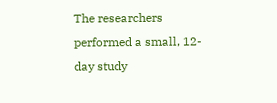The researchers performed a small, 12-day study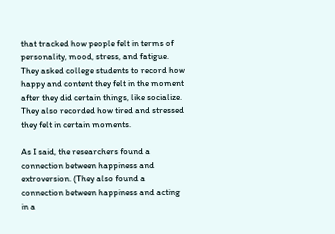that tracked how people felt in terms of personality, mood, stress, and fatigue. They asked college students to record how happy and content they felt in the moment after they did certain things, like socialize. They also recorded how tired and stressed they felt in certain moments.

As I said, the researchers found a connection between happiness and extroversion. (They also found a connection between happiness and acting in a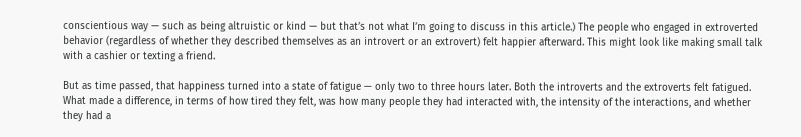conscientious way — such as being altruistic or kind — but that’s not what I’m going to discuss in this article.) The people who engaged in extroverted behavior (regardless of whether they described themselves as an introvert or an extrovert) felt happier afterward. This might look like making small talk with a cashier or texting a friend.

But as time passed, that happiness turned into a state of fatigue — only two to three hours later. Both the introverts and the extroverts felt fatigued. What made a difference, in terms of how tired they felt, was how many people they had interacted with, the intensity of the interactions, and whether they had a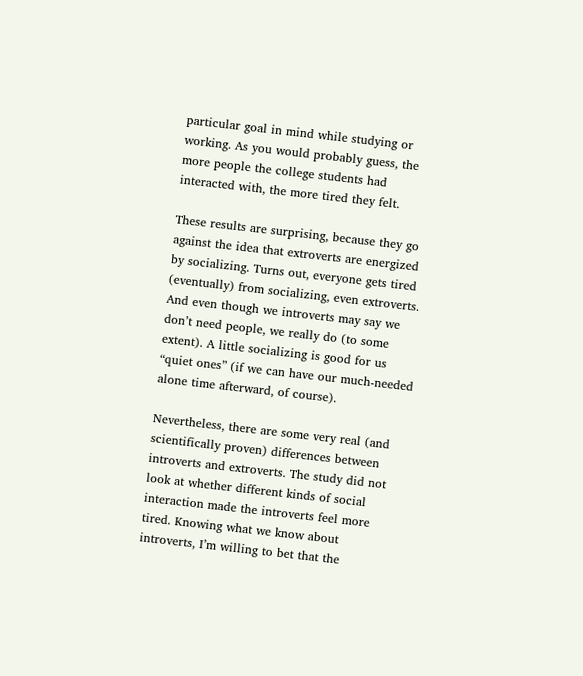particular goal in mind while studying or working. As you would probably guess, the more people the college students had interacted with, the more tired they felt.

These results are surprising, because they go against the idea that extroverts are energized by socializing. Turns out, everyone gets tired (eventually) from socializing, even extroverts. And even though we introverts may say we don’t need people, we really do (to some extent). A little socializing is good for us “quiet ones” (if we can have our much-needed alone time afterward, of course).

Nevertheless, there are some very real (and scientifically proven) differences between introverts and extroverts. The study did not look at whether different kinds of social interaction made the introverts feel more tired. Knowing what we know about introverts, I’m willing to bet that the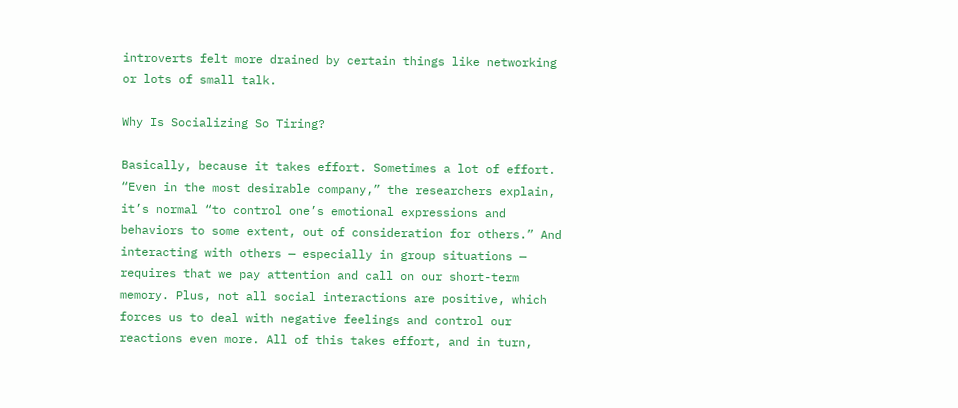introverts felt more drained by certain things like networking or lots of small talk.

Why Is Socializing So Tiring?

Basically, because it takes effort. Sometimes a lot of effort. “Even in the most desirable company,” the researchers explain, it’s normal “to control one’s emotional expressions and behaviors to some extent, out of consideration for others.” And interacting with others — especially in group situations — requires that we pay attention and call on our short-term memory. Plus, not all social interactions are positive, which forces us to deal with negative feelings and control our reactions even more. All of this takes effort, and in turn,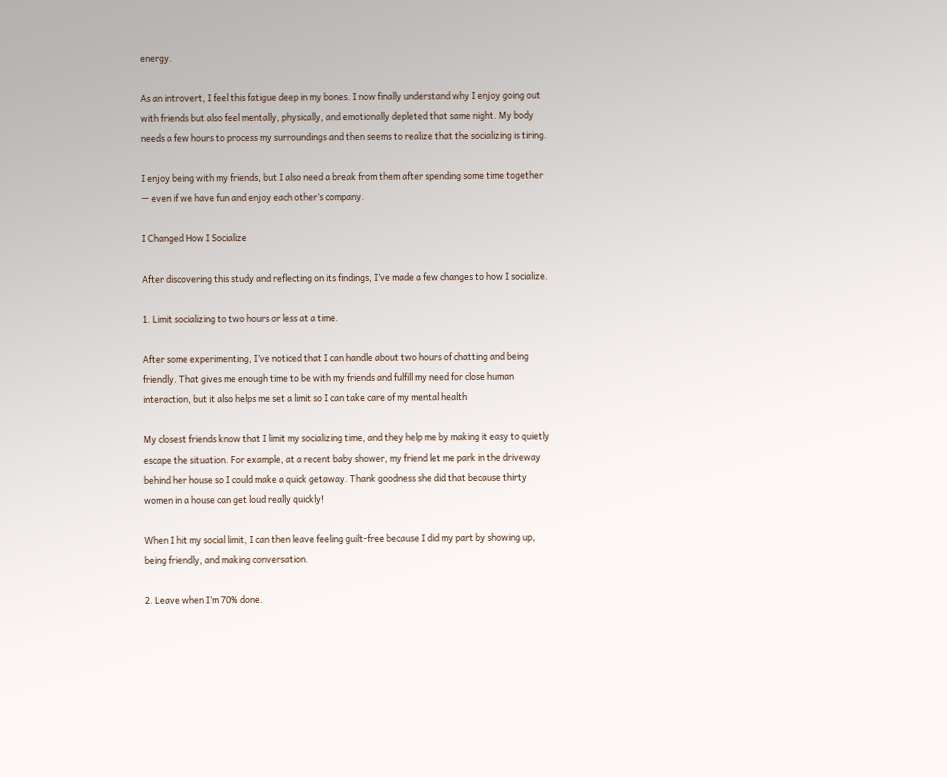energy.

As an introvert, I feel this fatigue deep in my bones. I now finally understand why I enjoy going out with friends but also feel mentally, physically, and emotionally depleted that same night. My body needs a few hours to process my surroundings and then seems to realize that the socializing is tiring.

I enjoy being with my friends, but I also need a break from them after spending some time together — even if we have fun and enjoy each other’s company.

I Changed How I Socialize

After discovering this study and reflecting on its findings, I’ve made a few changes to how I socialize.

1. Limit socializing to two hours or less at a time.

After some experimenting, I’ve noticed that I can handle about two hours of chatting and being friendly. That gives me enough time to be with my friends and fulfill my need for close human interaction, but it also helps me set a limit so I can take care of my mental health

My closest friends know that I limit my socializing time, and they help me by making it easy to quietly escape the situation. For example, at a recent baby shower, my friend let me park in the driveway behind her house so I could make a quick getaway. Thank goodness she did that because thirty women in a house can get loud really quickly!

When I hit my social limit, I can then leave feeling guilt-free because I did my part by showing up, being friendly, and making conversation.

2. Leave when I’m 70% done.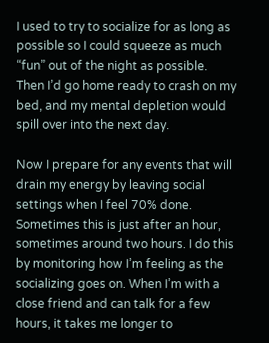I used to try to socialize for as long as possible so I could squeeze as much “fun” out of the night as possible. Then I’d go home ready to crash on my bed, and my mental depletion would spill over into the next day.

Now I prepare for any events that will drain my energy by leaving social settings when I feel 70% done. Sometimes this is just after an hour, sometimes around two hours. I do this by monitoring how I’m feeling as the socializing goes on. When I’m with a close friend and can talk for a few hours, it takes me longer to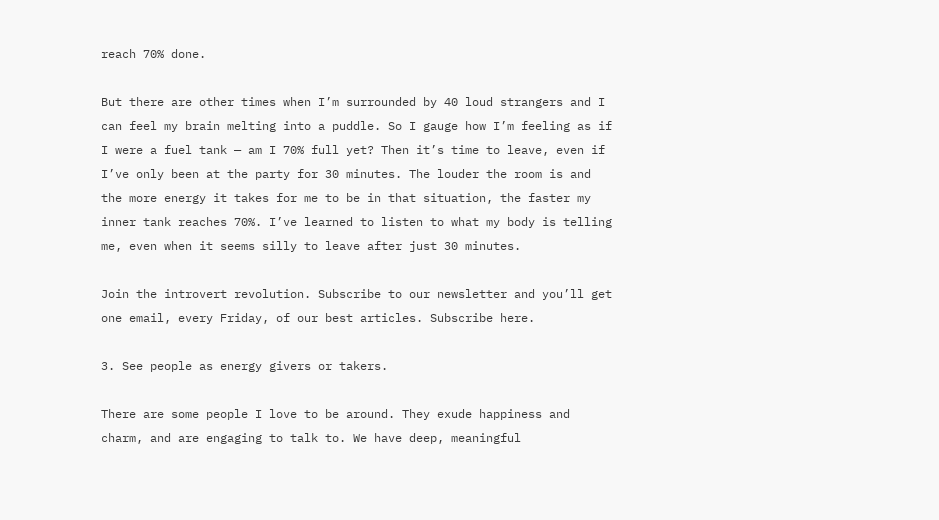reach 70% done.

But there are other times when I’m surrounded by 40 loud strangers and I can feel my brain melting into a puddle. So I gauge how I’m feeling as if I were a fuel tank — am I 70% full yet? Then it’s time to leave, even if I’ve only been at the party for 30 minutes. The louder the room is and the more energy it takes for me to be in that situation, the faster my inner tank reaches 70%. I’ve learned to listen to what my body is telling me, even when it seems silly to leave after just 30 minutes.

Join the introvert revolution. Subscribe to our newsletter and you’ll get one email, every Friday, of our best articles. Subscribe here.

3. See people as energy givers or takers.

There are some people I love to be around. They exude happiness and charm, and are engaging to talk to. We have deep, meaningful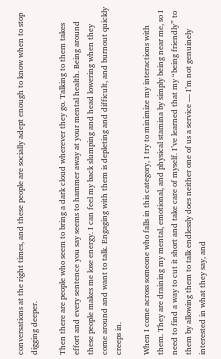conversations at the right times, and these people are socially adept enough to know when to stop digging deeper.

Then there are people who seem to bring a dark cloud wherever they go. Talking to them takes effort and every sentence you say seems to hammer away at your mental health. Being around these people makes me lose energy. I can feel my back slumping and head lowering when they come around and want to talk. Engaging with them is depleting and difficult, and burnout quickly creeps in.

When I come across someone who falls in this category, I try to minimize my interactions with them. They are draining my mental, emotional, and physical stamina by simply being near me, so I need to find a way to cut it short and take care of myself. I’ve learned that my “being friendly” to them by allowing them to talk endlessly does neither one of us a service — I’m not genuinely interested in what they say, and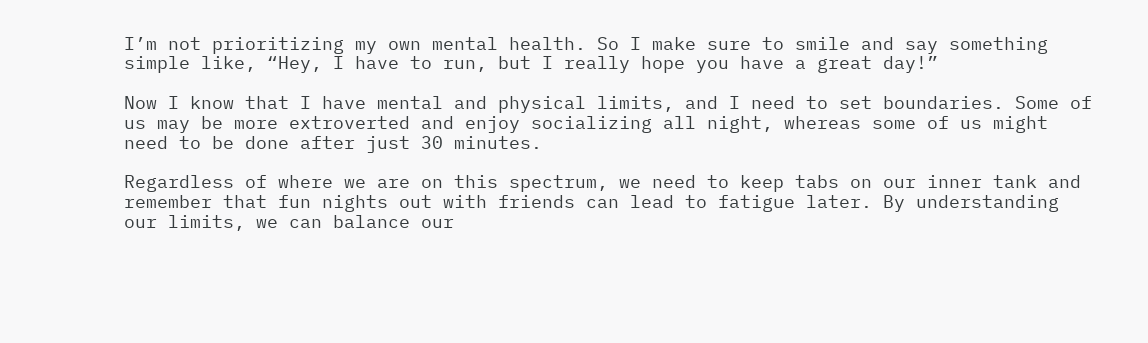I’m not prioritizing my own mental health. So I make sure to smile and say something simple like, “Hey, I have to run, but I really hope you have a great day!”

Now I know that I have mental and physical limits, and I need to set boundaries. Some of us may be more extroverted and enjoy socializing all night, whereas some of us might need to be done after just 30 minutes.

Regardless of where we are on this spectrum, we need to keep tabs on our inner tank and remember that fun nights out with friends can lead to fatigue later. By understanding our limits, we can balance our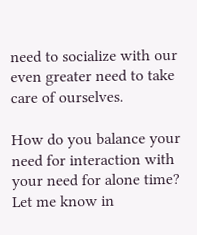need to socialize with our even greater need to take care of ourselves.

How do you balance your need for interaction with your need for alone time? Let me know in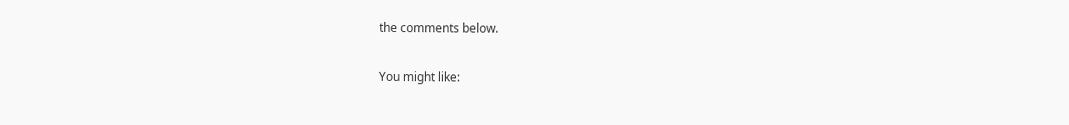the comments below.

You might like: